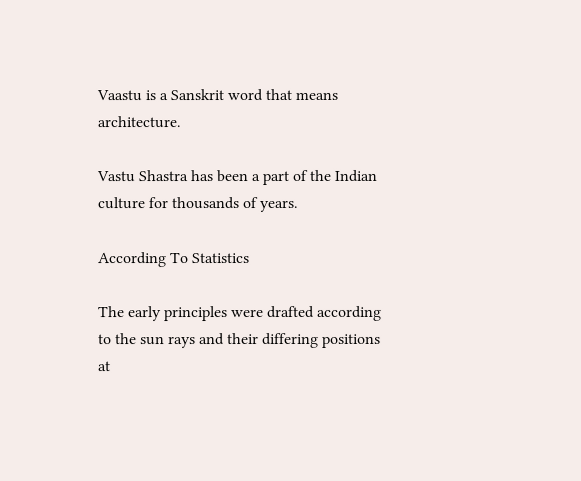Vaastu is a Sanskrit word that means architecture.

Vastu Shastra has been a part of the Indian culture for thousands of years.

According To Statistics

The early principles were drafted according to the sun rays and their differing positions at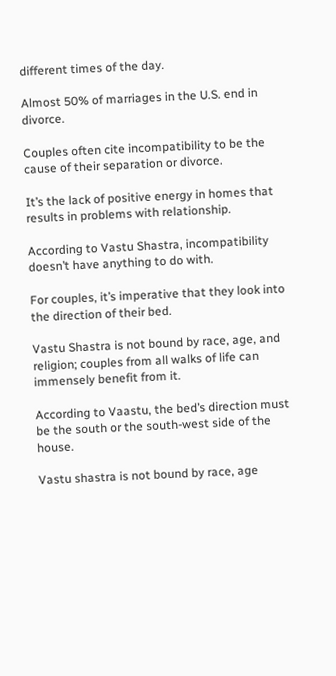different times of the day.

Almost 50% of marriages in the U.S. end in divorce.

Couples often cite incompatibility to be the cause of their separation or divorce.

It’s the lack of positive energy in homes that results in problems with relationship.

According to Vastu Shastra, incompatibility doesn’t have anything to do with.

For couples, it’s imperative that they look into the direction of their bed.

Vastu Shastra is not bound by race, age, and religion; couples from all walks of life can immensely benefit from it.

According to Vaastu, the bed’s direction must be the south or the south-west side of the house.

Vastu shastra is not bound by race, age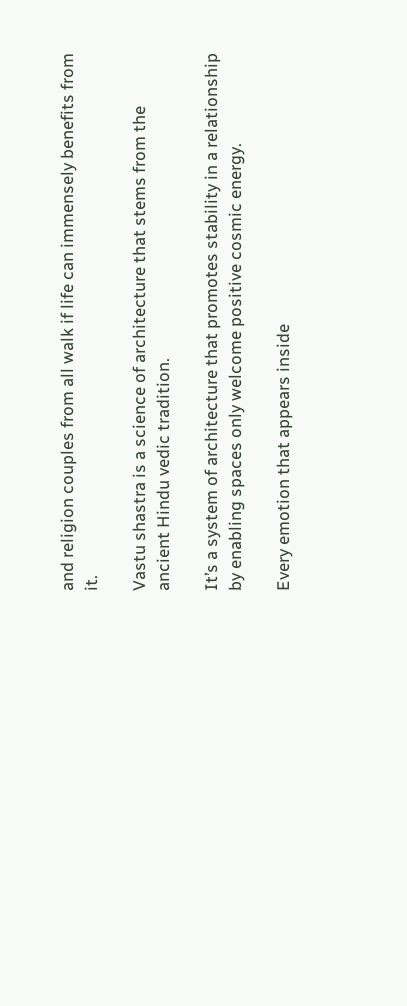and religion couples from all walk if life can immensely benefits from it.

Vastu shastra is a science of architecture that stems from the ancient Hindu vedic tradition.

It’s a system of architecture that promotes stability in a relationship by enabling spaces only welcome positive cosmic energy.

Every emotion that appears inside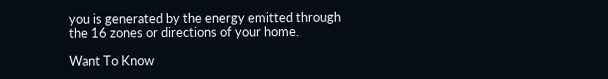you is generated by the energy emitted through the 16 zones or directions of your home.

Want To Know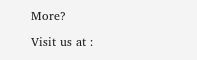More?

Visit us at :